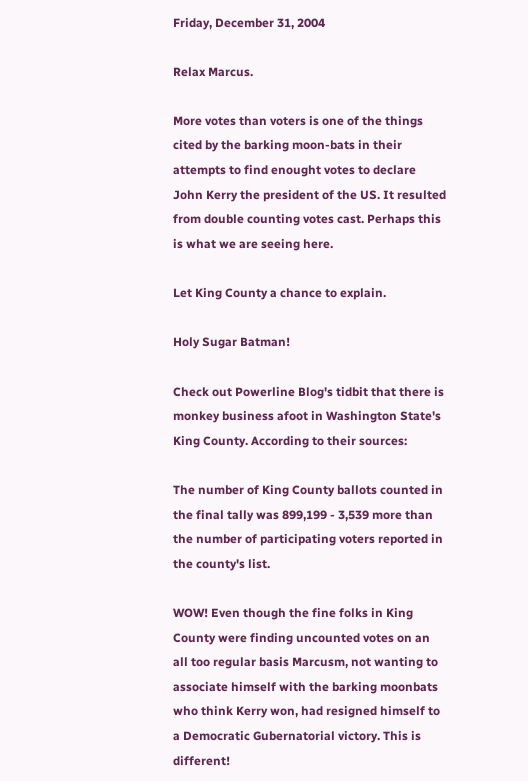Friday, December 31, 2004

Relax Marcus.

More votes than voters is one of the things cited by the barking moon-bats in their attempts to find enought votes to declare John Kerry the president of the US. It resulted from double counting votes cast. Perhaps this is what we are seeing here.

Let King County a chance to explain.

Holy Sugar Batman!

Check out Powerline Blog's tidbit that there is monkey business afoot in Washington State's King County. According to their sources:

The number of King County ballots counted in the final tally was 899,199 - 3,539 more than the number of participating voters reported in the county's list.

WOW! Even though the fine folks in King County were finding uncounted votes on an all too regular basis Marcusm, not wanting to associate himself with the barking moonbats who think Kerry won, had resigned himself to a Democratic Gubernatorial victory. This is different!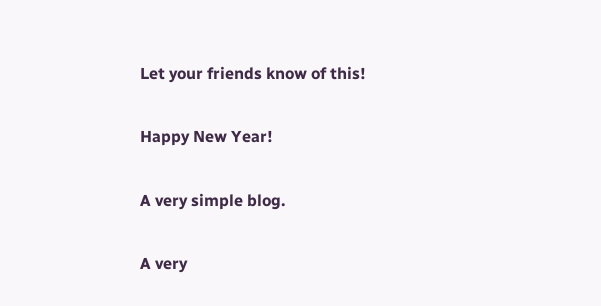Let your friends know of this!

Happy New Year!

A very simple blog.

A very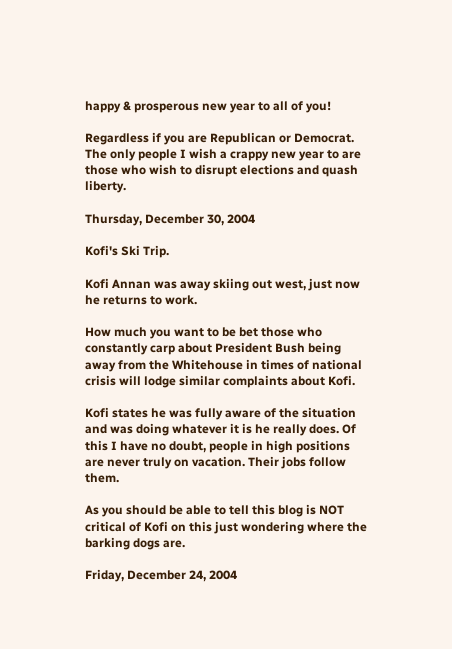happy & prosperous new year to all of you!

Regardless if you are Republican or Democrat. The only people I wish a crappy new year to are those who wish to disrupt elections and quash liberty.

Thursday, December 30, 2004

Kofi's Ski Trip.

Kofi Annan was away skiing out west, just now he returns to work.

How much you want to be bet those who constantly carp about President Bush being away from the Whitehouse in times of national crisis will lodge similar complaints about Kofi.

Kofi states he was fully aware of the situation and was doing whatever it is he really does. Of this I have no doubt, people in high positions are never truly on vacation. Their jobs follow them.

As you should be able to tell this blog is NOT critical of Kofi on this just wondering where the barking dogs are.

Friday, December 24, 2004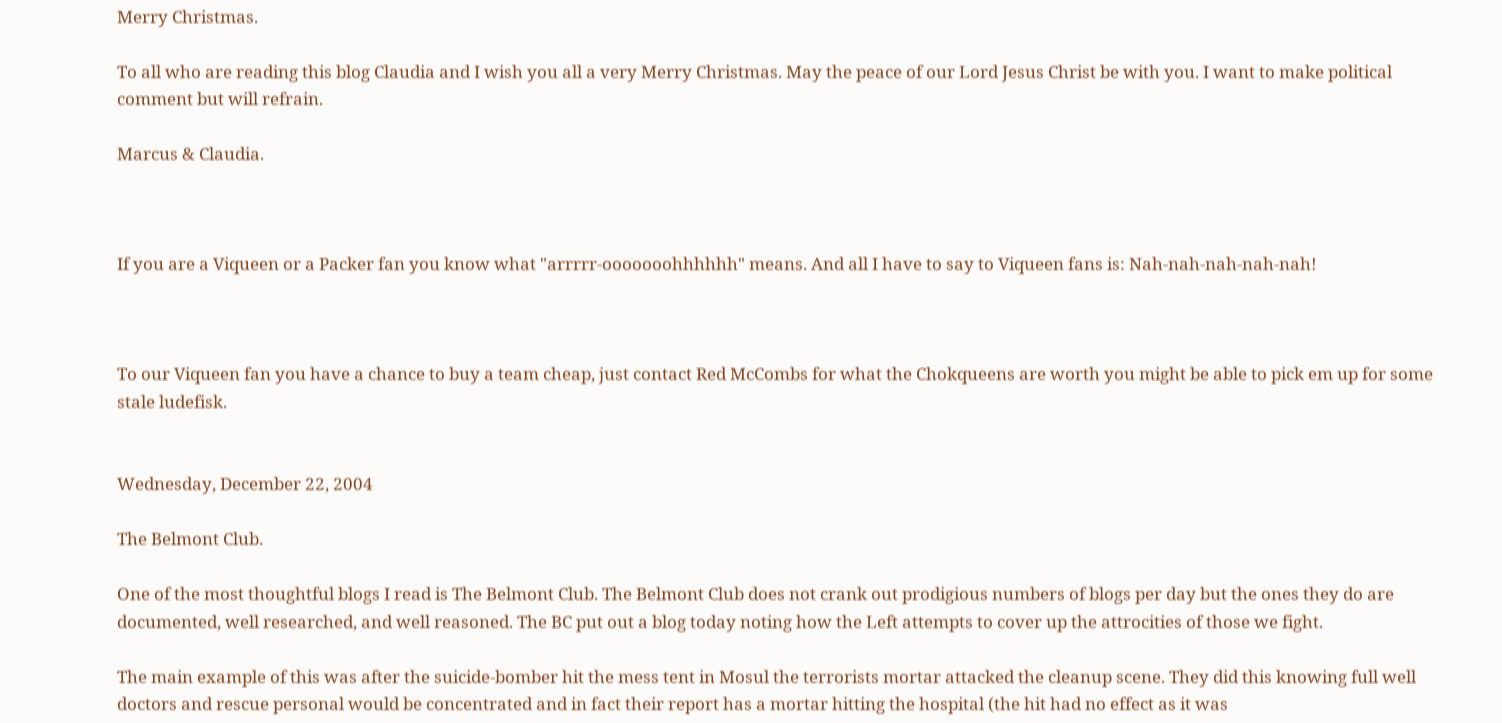Merry Christmas.

To all who are reading this blog Claudia and I wish you all a very Merry Christmas. May the peace of our Lord Jesus Christ be with you. I want to make political comment but will refrain.

Marcus & Claudia.



If you are a Viqueen or a Packer fan you know what "arrrrr-ooooooohhhhhh" means. And all I have to say to Viqueen fans is: Nah-nah-nah-nah-nah!



To our Viqueen fan you have a chance to buy a team cheap, just contact Red McCombs for what the Chokqueens are worth you might be able to pick em up for some stale ludefisk.


Wednesday, December 22, 2004

The Belmont Club.

One of the most thoughtful blogs I read is The Belmont Club. The Belmont Club does not crank out prodigious numbers of blogs per day but the ones they do are documented, well researched, and well reasoned. The BC put out a blog today noting how the Left attempts to cover up the attrocities of those we fight.

The main example of this was after the suicide-bomber hit the mess tent in Mosul the terrorists mortar attacked the cleanup scene. They did this knowing full well doctors and rescue personal would be concentrated and in fact their report has a mortar hitting the hospital (the hit had no effect as it was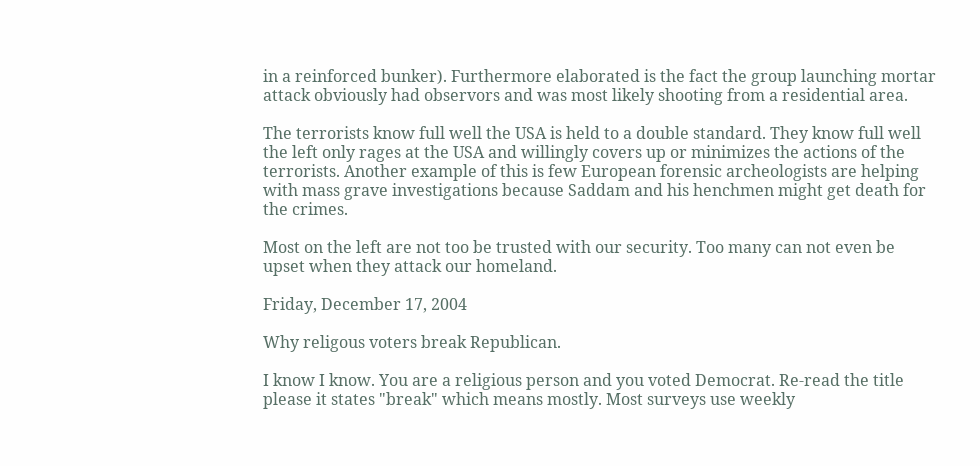in a reinforced bunker). Furthermore elaborated is the fact the group launching mortar attack obviously had observors and was most likely shooting from a residential area.

The terrorists know full well the USA is held to a double standard. They know full well the left only rages at the USA and willingly covers up or minimizes the actions of the terrorists. Another example of this is few European forensic archeologists are helping with mass grave investigations because Saddam and his henchmen might get death for the crimes.

Most on the left are not too be trusted with our security. Too many can not even be upset when they attack our homeland.

Friday, December 17, 2004

Why religous voters break Republican.

I know I know. You are a religious person and you voted Democrat. Re-read the title please it states "break" which means mostly. Most surveys use weekly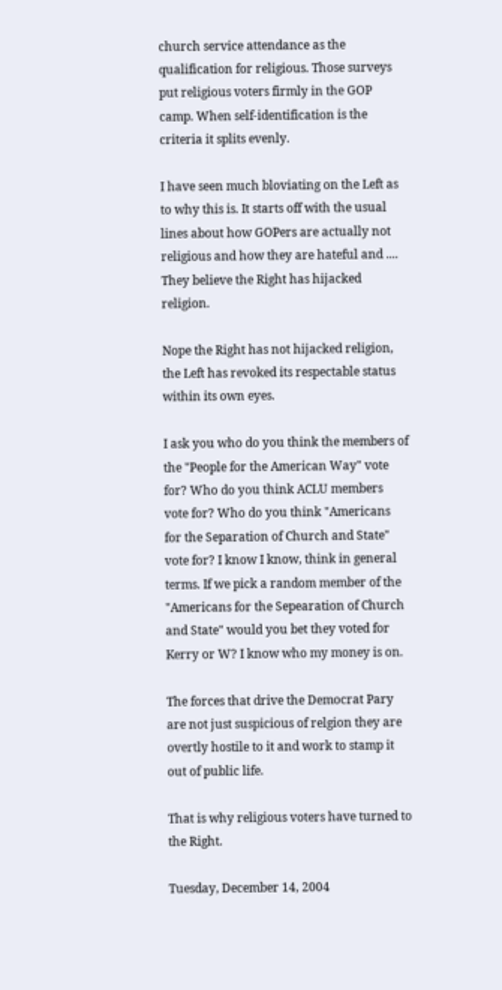church service attendance as the qualification for religious. Those surveys put religious voters firmly in the GOP camp. When self-identification is the criteria it splits evenly.

I have seen much bloviating on the Left as to why this is. It starts off with the usual lines about how GOPers are actually not religious and how they are hateful and .... They believe the Right has hijacked religion.

Nope the Right has not hijacked religion, the Left has revoked its respectable status within its own eyes.

I ask you who do you think the members of the "People for the American Way" vote for? Who do you think ACLU members vote for? Who do you think "Americans for the Separation of Church and State" vote for? I know I know, think in general terms. If we pick a random member of the "Americans for the Sepearation of Church and State" would you bet they voted for Kerry or W? I know who my money is on.

The forces that drive the Democrat Pary are not just suspicious of relgion they are overtly hostile to it and work to stamp it out of public life.

That is why religious voters have turned to the Right.

Tuesday, December 14, 2004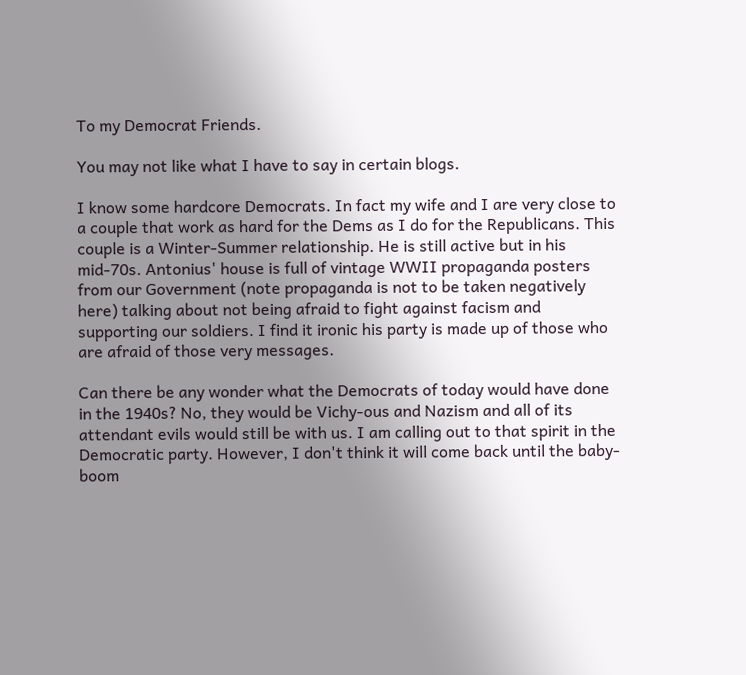To my Democrat Friends.

You may not like what I have to say in certain blogs.

I know some hardcore Democrats. In fact my wife and I are very close to a couple that work as hard for the Dems as I do for the Republicans. This couple is a Winter-Summer relationship. He is still active but in his mid-70s. Antonius' house is full of vintage WWII propaganda posters from our Government (note propaganda is not to be taken negatively here) talking about not being afraid to fight against facism and supporting our soldiers. I find it ironic his party is made up of those who are afraid of those very messages.

Can there be any wonder what the Democrats of today would have done in the 1940s? No, they would be Vichy-ous and Nazism and all of its attendant evils would still be with us. I am calling out to that spirit in the Democratic party. However, I don't think it will come back until the baby-boom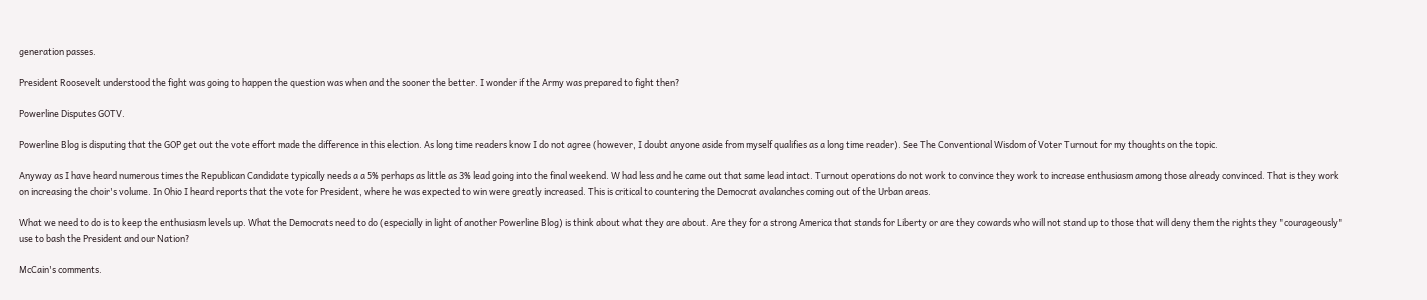generation passes.

President Roosevelt understood the fight was going to happen the question was when and the sooner the better. I wonder if the Army was prepared to fight then?

Powerline Disputes GOTV.

Powerline Blog is disputing that the GOP get out the vote effort made the difference in this election. As long time readers know I do not agree (however, I doubt anyone aside from myself qualifies as a long time reader). See The Conventional Wisdom of Voter Turnout for my thoughts on the topic.

Anyway as I have heard numerous times the Republican Candidate typically needs a a 5% perhaps as little as 3% lead going into the final weekend. W had less and he came out that same lead intact. Turnout operations do not work to convince they work to increase enthusiasm among those already convinced. That is they work on increasing the choir's volume. In Ohio I heard reports that the vote for President, where he was expected to win were greatly increased. This is critical to countering the Democrat avalanches coming out of the Urban areas.

What we need to do is to keep the enthusiasm levels up. What the Democrats need to do (especially in light of another Powerline Blog) is think about what they are about. Are they for a strong America that stands for Liberty or are they cowards who will not stand up to those that will deny them the rights they "courageously" use to bash the President and our Nation?

McCain's comments.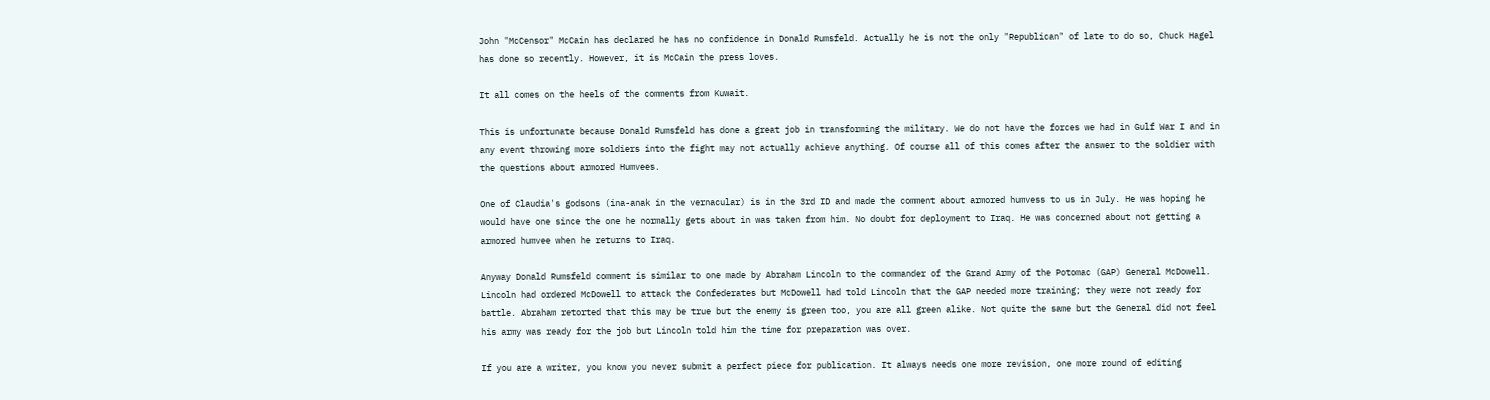John "McCensor" McCain has declared he has no confidence in Donald Rumsfeld. Actually he is not the only "Republican" of late to do so, Chuck Hagel has done so recently. However, it is McCain the press loves.

It all comes on the heels of the comments from Kuwait.

This is unfortunate because Donald Rumsfeld has done a great job in transforming the military. We do not have the forces we had in Gulf War I and in any event throwing more soldiers into the fight may not actually achieve anything. Of course all of this comes after the answer to the soldier with the questions about armored Humvees.

One of Claudia's godsons (ina-anak in the vernacular) is in the 3rd ID and made the comment about armored humvess to us in July. He was hoping he would have one since the one he normally gets about in was taken from him. No doubt for deployment to Iraq. He was concerned about not getting a armored humvee when he returns to Iraq.

Anyway Donald Rumsfeld comment is similar to one made by Abraham Lincoln to the commander of the Grand Army of the Potomac (GAP) General McDowell. Lincoln had ordered McDowell to attack the Confederates but McDowell had told Lincoln that the GAP needed more training; they were not ready for battle. Abraham retorted that this may be true but the enemy is green too, you are all green alike. Not quite the same but the General did not feel his army was ready for the job but Lincoln told him the time for preparation was over.

If you are a writer, you know you never submit a perfect piece for publication. It always needs one more revision, one more round of editing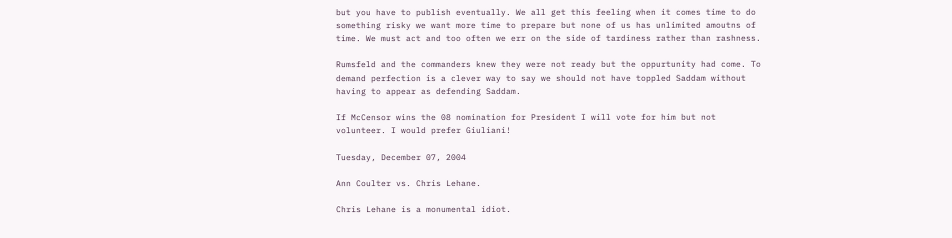but you have to publish eventually. We all get this feeling when it comes time to do something risky we want more time to prepare but none of us has unlimited amoutns of time. We must act and too often we err on the side of tardiness rather than rashness.

Rumsfeld and the commanders knew they were not ready but the oppurtunity had come. To demand perfection is a clever way to say we should not have toppled Saddam without having to appear as defending Saddam.

If McCensor wins the 08 nomination for President I will vote for him but not volunteer. I would prefer Giuliani!

Tuesday, December 07, 2004

Ann Coulter vs. Chris Lehane.

Chris Lehane is a monumental idiot.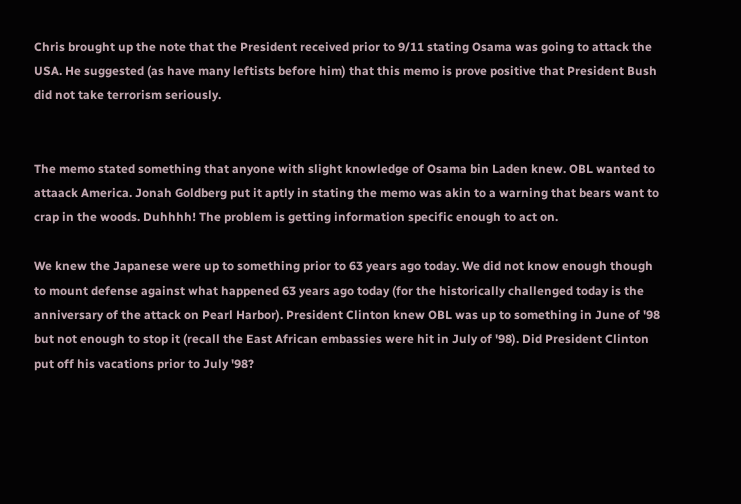Chris brought up the note that the President received prior to 9/11 stating Osama was going to attack the USA. He suggested (as have many leftists before him) that this memo is prove positive that President Bush did not take terrorism seriously.


The memo stated something that anyone with slight knowledge of Osama bin Laden knew. OBL wanted to attaack America. Jonah Goldberg put it aptly in stating the memo was akin to a warning that bears want to crap in the woods. Duhhhh! The problem is getting information specific enough to act on.

We knew the Japanese were up to something prior to 63 years ago today. We did not know enough though to mount defense against what happened 63 years ago today (for the historically challenged today is the anniversary of the attack on Pearl Harbor). President Clinton knew OBL was up to something in June of '98 but not enough to stop it (recall the East African embassies were hit in July of '98). Did President Clinton put off his vacations prior to July '98?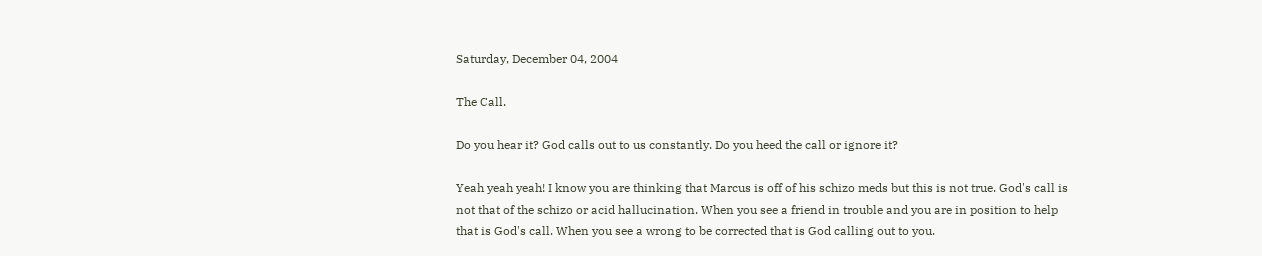Saturday, December 04, 2004

The Call.

Do you hear it? God calls out to us constantly. Do you heed the call or ignore it?

Yeah yeah yeah! I know you are thinking that Marcus is off of his schizo meds but this is not true. God's call is not that of the schizo or acid hallucination. When you see a friend in trouble and you are in position to help that is God's call. When you see a wrong to be corrected that is God calling out to you.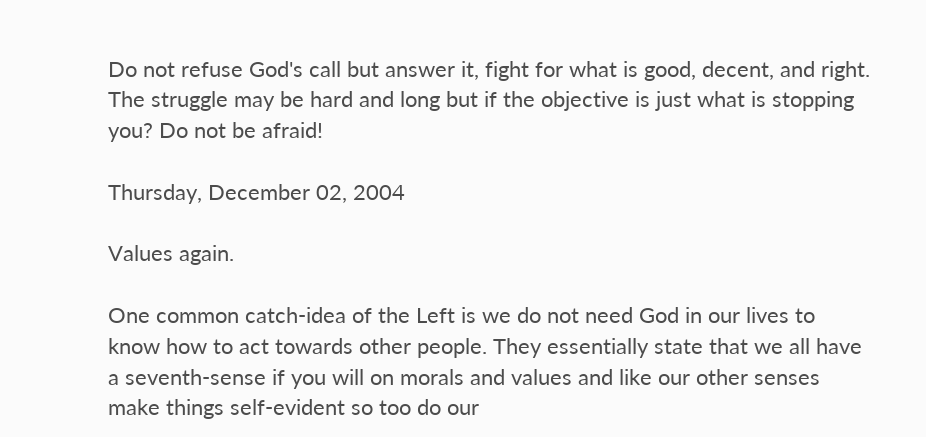Do not refuse God's call but answer it, fight for what is good, decent, and right. The struggle may be hard and long but if the objective is just what is stopping you? Do not be afraid!

Thursday, December 02, 2004

Values again.

One common catch-idea of the Left is we do not need God in our lives to know how to act towards other people. They essentially state that we all have a seventh-sense if you will on morals and values and like our other senses make things self-evident so too do our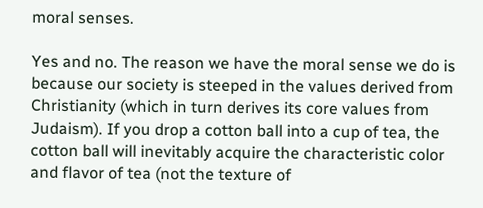moral senses.

Yes and no. The reason we have the moral sense we do is because our society is steeped in the values derived from Christianity (which in turn derives its core values from Judaism). If you drop a cotton ball into a cup of tea, the cotton ball will inevitably acquire the characteristic color and flavor of tea (not the texture of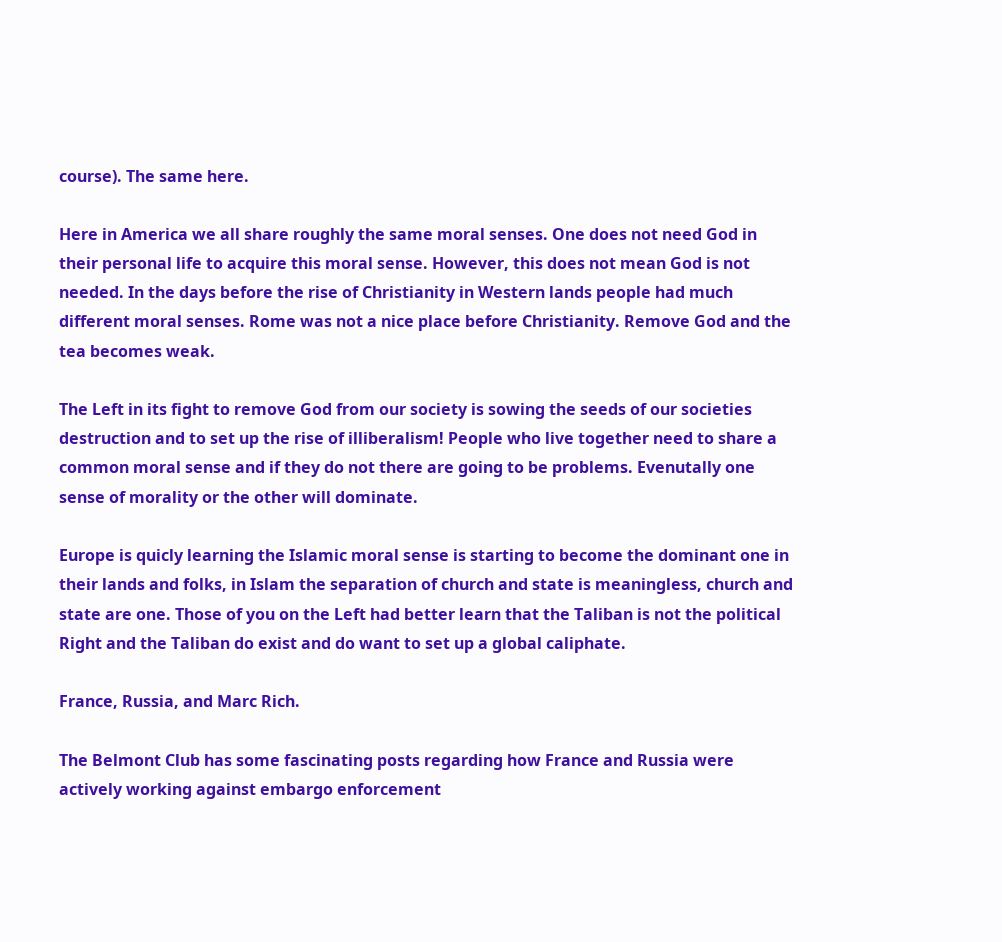course). The same here.

Here in America we all share roughly the same moral senses. One does not need God in their personal life to acquire this moral sense. However, this does not mean God is not needed. In the days before the rise of Christianity in Western lands people had much different moral senses. Rome was not a nice place before Christianity. Remove God and the tea becomes weak.

The Left in its fight to remove God from our society is sowing the seeds of our societies destruction and to set up the rise of illiberalism! People who live together need to share a common moral sense and if they do not there are going to be problems. Evenutally one sense of morality or the other will dominate.

Europe is quicly learning the Islamic moral sense is starting to become the dominant one in their lands and folks, in Islam the separation of church and state is meaningless, church and state are one. Those of you on the Left had better learn that the Taliban is not the political Right and the Taliban do exist and do want to set up a global caliphate.

France, Russia, and Marc Rich.

The Belmont Club has some fascinating posts regarding how France and Russia were actively working against embargo enforcement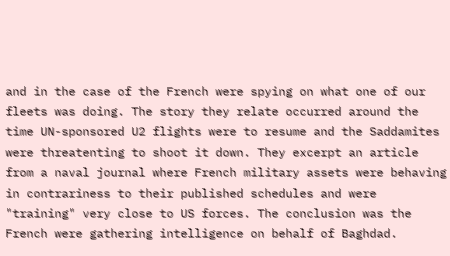and in the case of the French were spying on what one of our fleets was doing. The story they relate occurred around the time UN-sponsored U2 flights were to resume and the Saddamites were threatenting to shoot it down. They excerpt an article from a naval journal where French military assets were behaving in contrariness to their published schedules and were "training" very close to US forces. The conclusion was the French were gathering intelligence on behalf of Baghdad.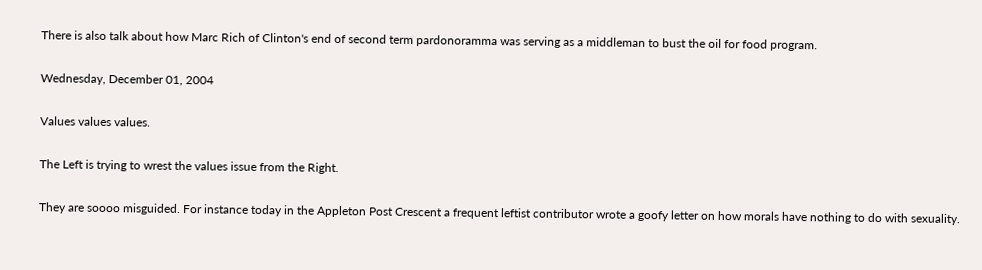There is also talk about how Marc Rich of Clinton's end of second term pardonoramma was serving as a middleman to bust the oil for food program.

Wednesday, December 01, 2004

Values values values.

The Left is trying to wrest the values issue from the Right.

They are soooo misguided. For instance today in the Appleton Post Crescent a frequent leftist contributor wrote a goofy letter on how morals have nothing to do with sexuality.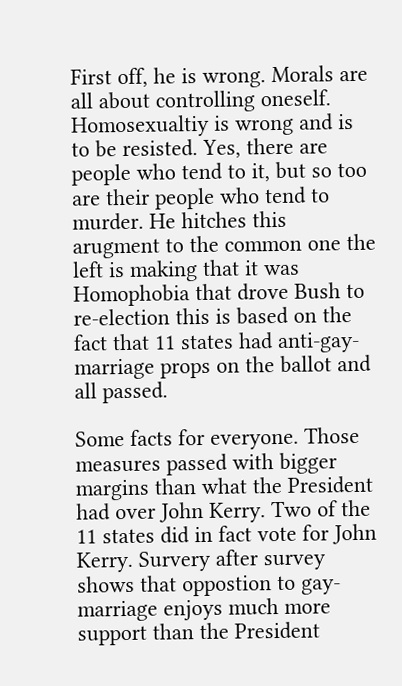First off, he is wrong. Morals are all about controlling oneself. Homosexualtiy is wrong and is to be resisted. Yes, there are people who tend to it, but so too are their people who tend to murder. He hitches this arugment to the common one the left is making that it was Homophobia that drove Bush to re-election this is based on the fact that 11 states had anti-gay-marriage props on the ballot and all passed.

Some facts for everyone. Those measures passed with bigger margins than what the President had over John Kerry. Two of the 11 states did in fact vote for John Kerry. Survery after survey shows that oppostion to gay-marriage enjoys much more support than the President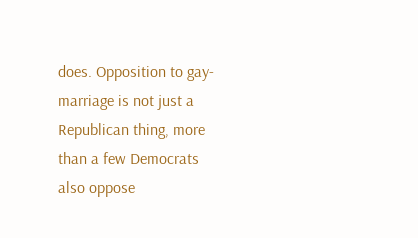does. Opposition to gay-marriage is not just a Republican thing, more than a few Democrats also oppose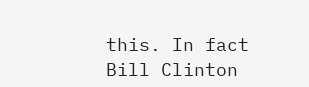this. In fact Bill Clinton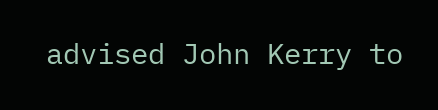advised John Kerry to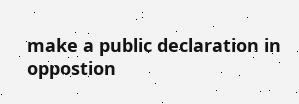make a public declaration in oppostion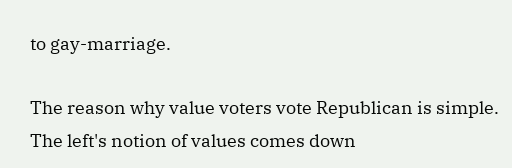to gay-marriage.

The reason why value voters vote Republican is simple. The left's notion of values comes down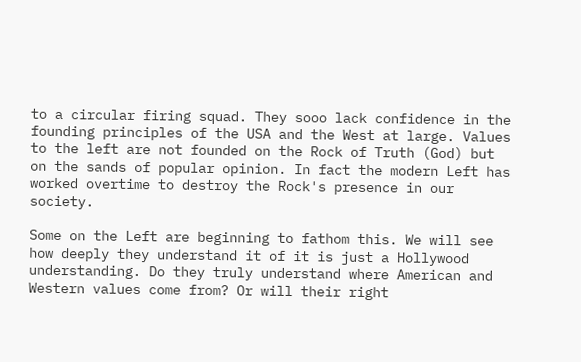to a circular firing squad. They sooo lack confidence in the founding principles of the USA and the West at large. Values to the left are not founded on the Rock of Truth (God) but on the sands of popular opinion. In fact the modern Left has worked overtime to destroy the Rock's presence in our society.

Some on the Left are beginning to fathom this. We will see how deeply they understand it of it is just a Hollywood understanding. Do they truly understand where American and Western values come from? Or will their right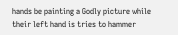hands be painting a Godly picture while their left hand is tries to hammer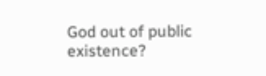God out of public existence?